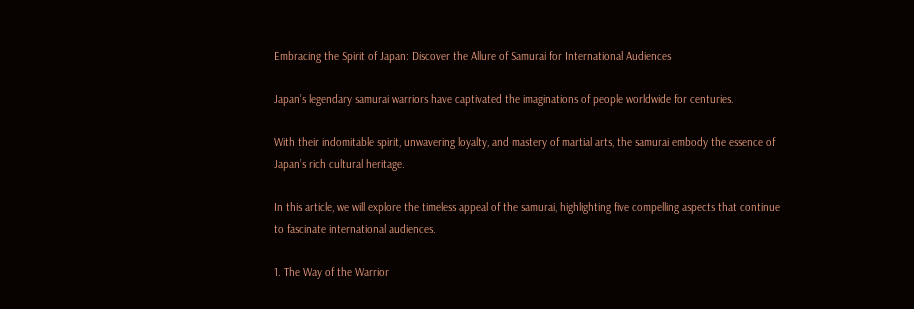Embracing the Spirit of Japan: Discover the Allure of Samurai for International Audiences

Japan’s legendary samurai warriors have captivated the imaginations of people worldwide for centuries.

With their indomitable spirit, unwavering loyalty, and mastery of martial arts, the samurai embody the essence of Japan’s rich cultural heritage.

In this article, we will explore the timeless appeal of the samurai, highlighting five compelling aspects that continue to fascinate international audiences.

1. The Way of the Warrior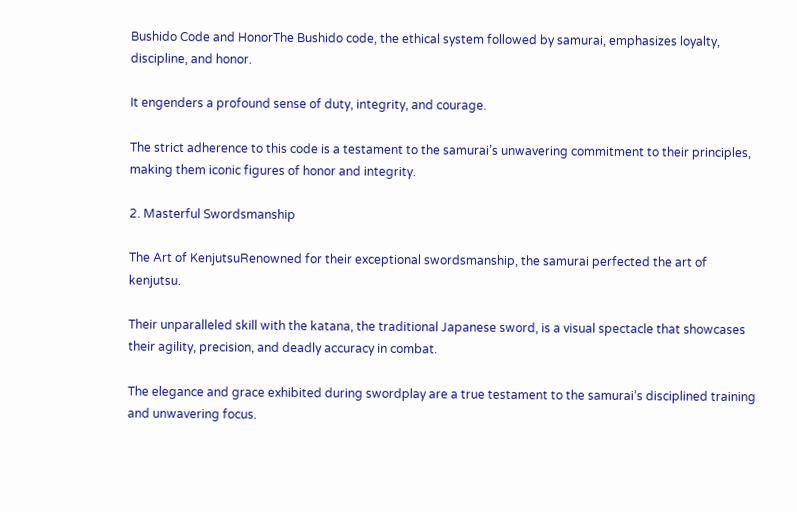Bushido Code and HonorThe Bushido code, the ethical system followed by samurai, emphasizes loyalty, discipline, and honor.

It engenders a profound sense of duty, integrity, and courage.

The strict adherence to this code is a testament to the samurai’s unwavering commitment to their principles, making them iconic figures of honor and integrity.

2. Masterful Swordsmanship

The Art of KenjutsuRenowned for their exceptional swordsmanship, the samurai perfected the art of kenjutsu.

Their unparalleled skill with the katana, the traditional Japanese sword, is a visual spectacle that showcases their agility, precision, and deadly accuracy in combat.

The elegance and grace exhibited during swordplay are a true testament to the samurai’s disciplined training and unwavering focus.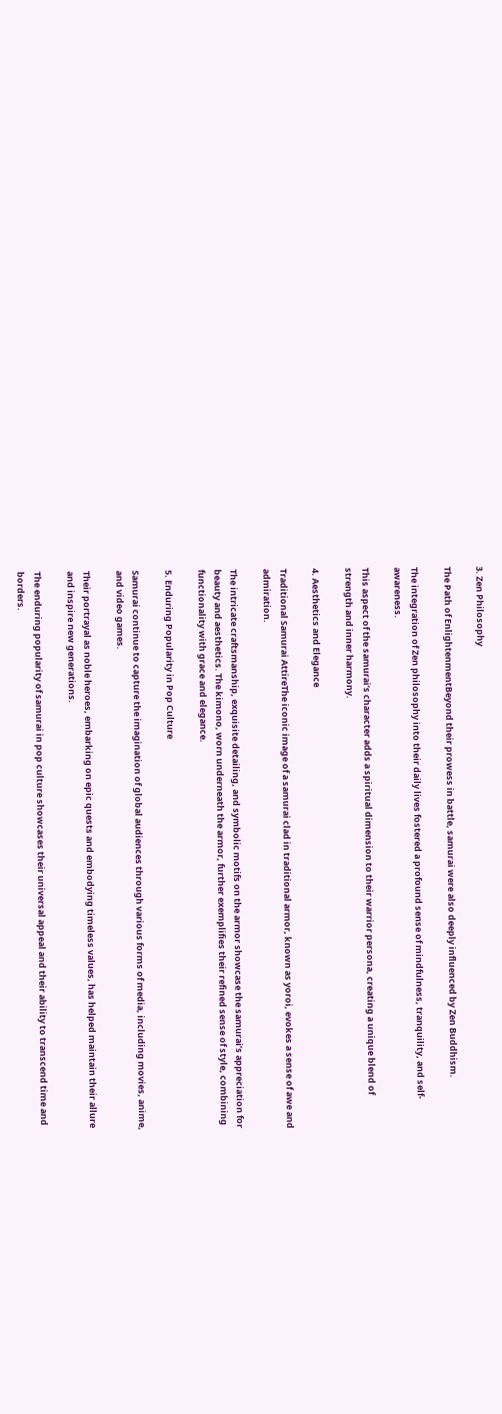3. Zen Philosophy

The Path of EnlightenmentBeyond their prowess in battle, samurai were also deeply influenced by Zen Buddhism.

The integration of Zen philosophy into their daily lives fostered a profound sense of mindfulness, tranquility, and self-awareness.

This aspect of the samurai’s character adds a spiritual dimension to their warrior persona, creating a unique blend of strength and inner harmony.

4. Aesthetics and Elegance

Traditional Samurai AttireThe iconic image of a samurai clad in traditional armor, known as yoroi, evokes a sense of awe and admiration.

The intricate craftsmanship, exquisite detailing, and symbolic motifs on the armor showcase the samurai’s appreciation for beauty and aesthetics. The kimono, worn underneath the armor, further exemplifies their refined sense of style, combining functionality with grace and elegance.

5. Enduring Popularity in Pop Culture

Samurai continue to capture the imagination of global audiences through various forms of media, including movies, anime, and video games.

Their portrayal as noble heroes, embarking on epic quests and embodying timeless values, has helped maintain their allure and inspire new generations.

The enduring popularity of samurai in pop culture showcases their universal appeal and their ability to transcend time and borders.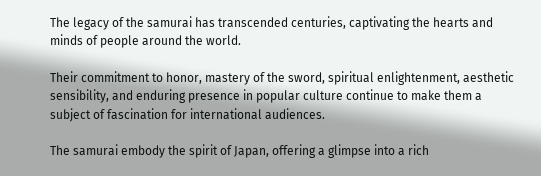The legacy of the samurai has transcended centuries, captivating the hearts and minds of people around the world.

Their commitment to honor, mastery of the sword, spiritual enlightenment, aesthetic sensibility, and enduring presence in popular culture continue to make them a subject of fascination for international audiences.

The samurai embody the spirit of Japan, offering a glimpse into a rich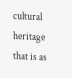cultural heritage that is as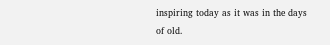inspiring today as it was in the days of old.